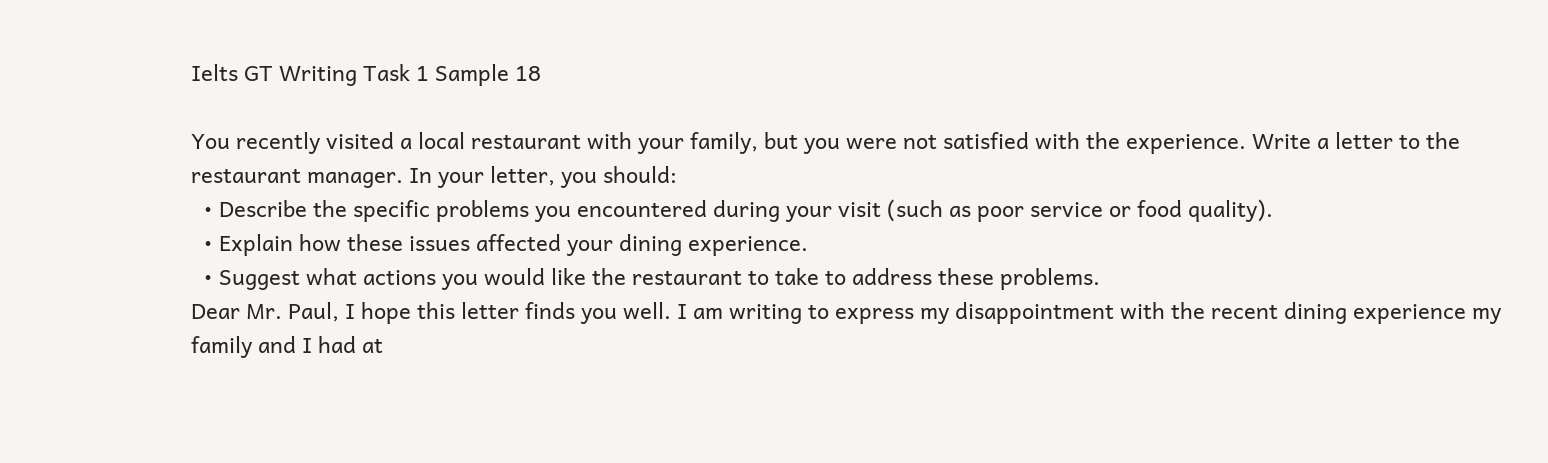Ielts GT Writing Task 1 Sample 18

You recently visited a local restaurant with your family, but you were not satisfied with the experience. Write a letter to the restaurant manager. In your letter, you should:
  • Describe the specific problems you encountered during your visit (such as poor service or food quality).
  • Explain how these issues affected your dining experience.
  • Suggest what actions you would like the restaurant to take to address these problems.
Dear Mr. Paul, I hope this letter finds you well. I am writing to express my disappointment with the recent dining experience my family and I had at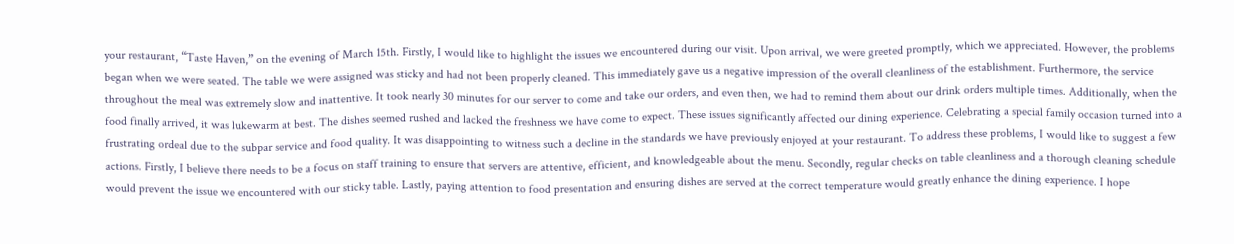your restaurant, “Taste Haven,” on the evening of March 15th. Firstly, I would like to highlight the issues we encountered during our visit. Upon arrival, we were greeted promptly, which we appreciated. However, the problems began when we were seated. The table we were assigned was sticky and had not been properly cleaned. This immediately gave us a negative impression of the overall cleanliness of the establishment. Furthermore, the service throughout the meal was extremely slow and inattentive. It took nearly 30 minutes for our server to come and take our orders, and even then, we had to remind them about our drink orders multiple times. Additionally, when the food finally arrived, it was lukewarm at best. The dishes seemed rushed and lacked the freshness we have come to expect. These issues significantly affected our dining experience. Celebrating a special family occasion turned into a frustrating ordeal due to the subpar service and food quality. It was disappointing to witness such a decline in the standards we have previously enjoyed at your restaurant. To address these problems, I would like to suggest a few actions. Firstly, I believe there needs to be a focus on staff training to ensure that servers are attentive, efficient, and knowledgeable about the menu. Secondly, regular checks on table cleanliness and a thorough cleaning schedule would prevent the issue we encountered with our sticky table. Lastly, paying attention to food presentation and ensuring dishes are served at the correct temperature would greatly enhance the dining experience. I hope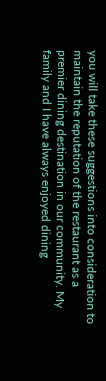you will take these suggestions into consideration to maintain the reputation of the restaurant as a premier dining destination in our community. My family and I have always enjoyed dining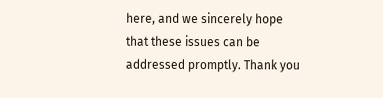here, and we sincerely hope that these issues can be addressed promptly. Thank you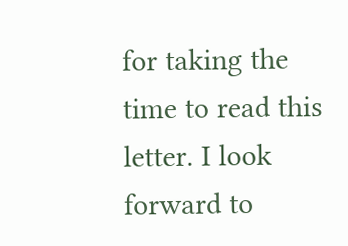for taking the time to read this letter. I look forward to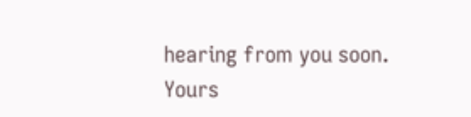hearing from you soon. Yours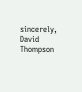sincerely, David Thompson